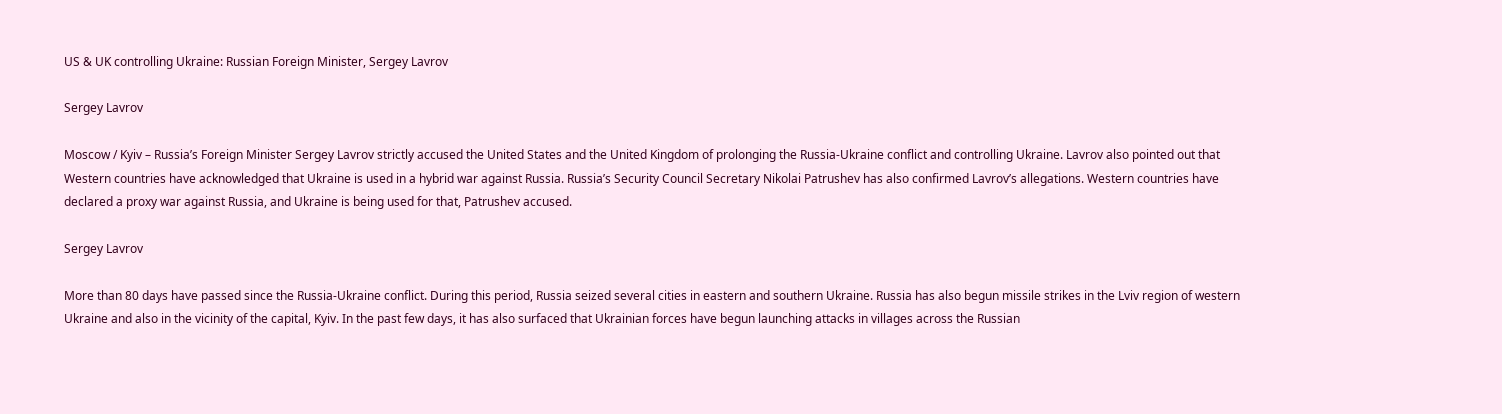US & UK controlling Ukraine: Russian Foreign Minister, Sergey Lavrov

Sergey Lavrov

Moscow / Kyiv – Russia’s Foreign Minister Sergey Lavrov strictly accused the United States and the United Kingdom of prolonging the Russia-Ukraine conflict and controlling Ukraine. Lavrov also pointed out that Western countries have acknowledged that Ukraine is used in a hybrid war against Russia. Russia’s Security Council Secretary Nikolai Patrushev has also confirmed Lavrov’s allegations. Western countries have declared a proxy war against Russia, and Ukraine is being used for that, Patrushev accused.

Sergey Lavrov

More than 80 days have passed since the Russia-Ukraine conflict. During this period, Russia seized several cities in eastern and southern Ukraine. Russia has also begun missile strikes in the Lviv region of western Ukraine and also in the vicinity of the capital, Kyiv. In the past few days, it has also surfaced that Ukrainian forces have begun launching attacks in villages across the Russian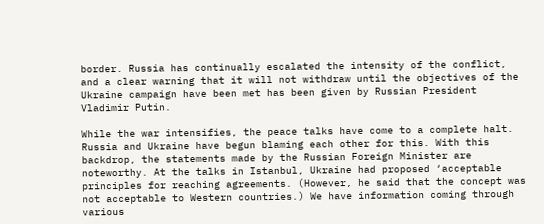border. Russia has continually escalated the intensity of the conflict, and a clear warning that it will not withdraw until the objectives of the Ukraine campaign have been met has been given by Russian President Vladimir Putin.

While the war intensifies, the peace talks have come to a complete halt. Russia and Ukraine have begun blaming each other for this. With this backdrop, the statements made by the Russian Foreign Minister are noteworthy. At the talks in Istanbul, Ukraine had proposed ‘acceptable principles for reaching agreements. (However, he said that the concept was not acceptable to Western countries.) We have information coming through various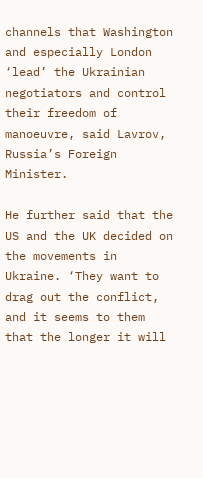channels that Washington and especially London ‘lead’ the Ukrainian negotiators and control their freedom of manoeuvre, said Lavrov, Russia’s Foreign Minister.

He further said that the US and the UK decided on the movements in Ukraine. ‘They want to drag out the conflict, and it seems to them that the longer it will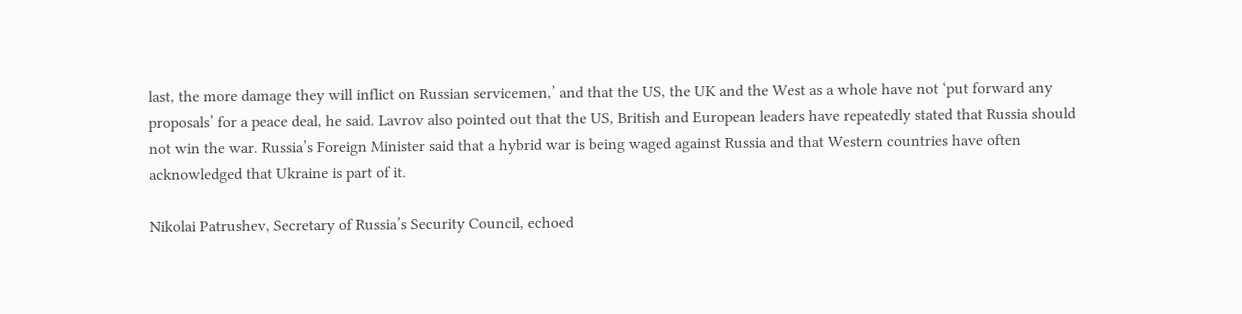last, the more damage they will inflict on Russian servicemen,’ and that the US, the UK and the West as a whole have not ‘put forward any proposals’ for a peace deal, he said. Lavrov also pointed out that the US, British and European leaders have repeatedly stated that Russia should not win the war. Russia’s Foreign Minister said that a hybrid war is being waged against Russia and that Western countries have often acknowledged that Ukraine is part of it.

Nikolai Patrushev, Secretary of Russia’s Security Council, echoed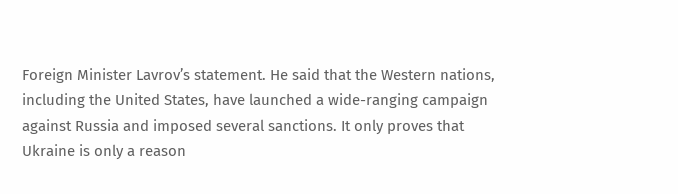Foreign Minister Lavrov’s statement. He said that the Western nations, including the United States, have launched a wide-ranging campaign against Russia and imposed several sanctions. It only proves that Ukraine is only a reason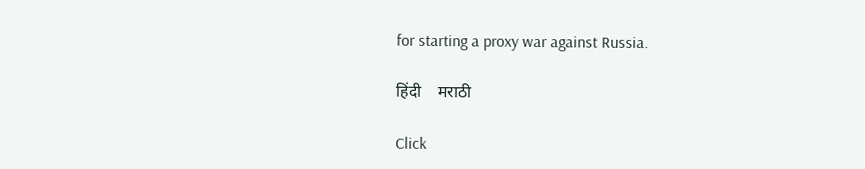for starting a proxy war against Russia.

हिंदी    मराठी

Click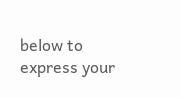below to express your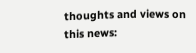thoughts and views on this news: